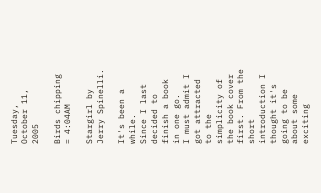Tuesday, October 11, 2005

Birds chipping = 4:04AM

Stargirl by Jerry Spinelli.

It's been a while.
Since I last decided to finish a book in one go.
I must admit I got attracted to the simplicity of the book cover first. From the short introduction I thought it's going to be about some exciting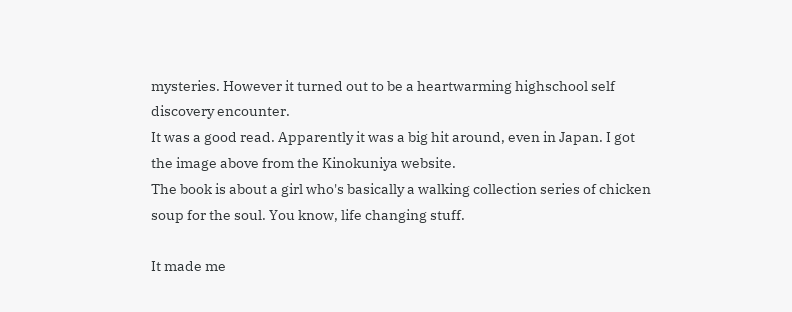mysteries. However it turned out to be a heartwarming highschool self discovery encounter.
It was a good read. Apparently it was a big hit around, even in Japan. I got the image above from the Kinokuniya website.
The book is about a girl who's basically a walking collection series of chicken soup for the soul. You know, life changing stuff.

It made me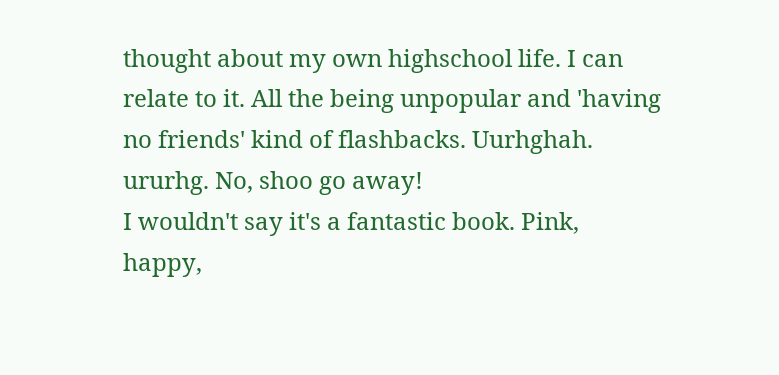thought about my own highschool life. I can relate to it. All the being unpopular and 'having no friends' kind of flashbacks. Uurhghah. ururhg. No, shoo go away!
I wouldn't say it's a fantastic book. Pink, happy,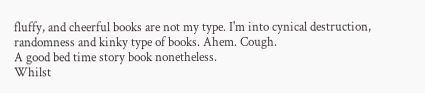fluffy, and cheerful books are not my type. I'm into cynical destruction, randomness and kinky type of books. Ahem. Cough.
A good bed time story book nonetheless.
Whilst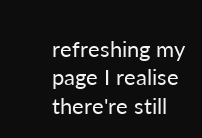refreshing my page I realise there're still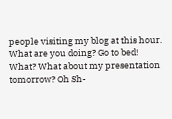people visiting my blog at this hour. What are you doing? Go to bed!
What? What about my presentation tomorrow? Oh Sh-